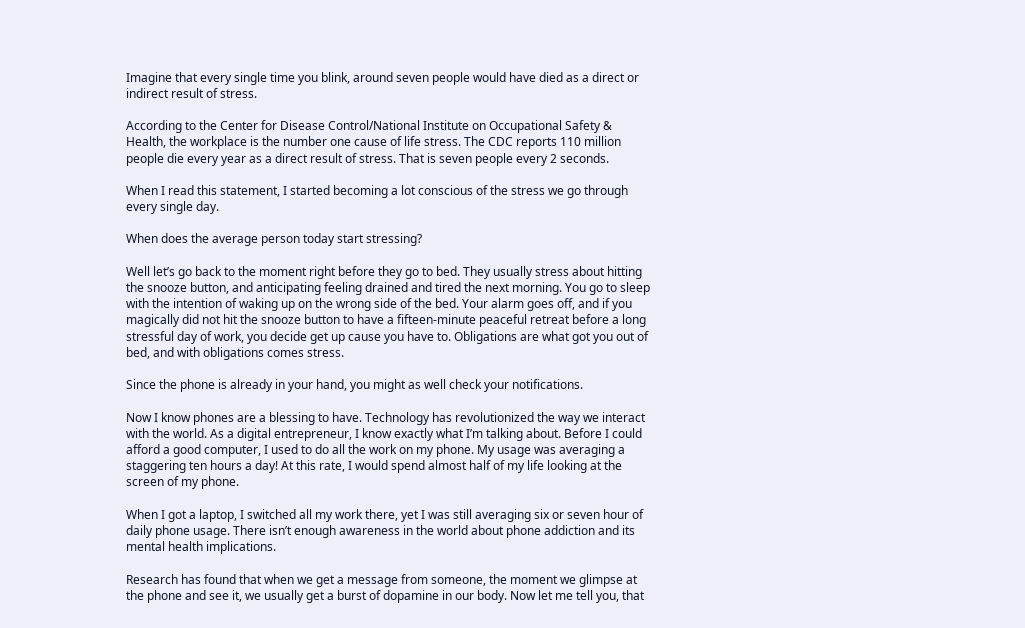Imagine that every single time you blink, around seven people would have died as a direct or indirect result of stress.

According to the Center for Disease Control/National Institute on Occupational Safety & Health, the workplace is the number one cause of life stress. The CDC reports 110 million people die every year as a direct result of stress. That is seven people every 2 seconds.

When I read this statement, I started becoming a lot conscious of the stress we go through every single day.

When does the average person today start stressing?

Well let’s go back to the moment right before they go to bed. They usually stress about hitting the snooze button, and anticipating feeling drained and tired the next morning. You go to sleep with the intention of waking up on the wrong side of the bed. Your alarm goes off, and if you magically did not hit the snooze button to have a fifteen-minute peaceful retreat before a long stressful day of work, you decide get up cause you have to. Obligations are what got you out of bed, and with obligations comes stress.

Since the phone is already in your hand, you might as well check your notifications.

Now I know phones are a blessing to have. Technology has revolutionized the way we interact with the world. As a digital entrepreneur, I know exactly what I’m talking about. Before I could afford a good computer, I used to do all the work on my phone. My usage was averaging a staggering ten hours a day! At this rate, I would spend almost half of my life looking at the screen of my phone.

When I got a laptop, I switched all my work there, yet I was still averaging six or seven hour of daily phone usage. There isn’t enough awareness in the world about phone addiction and its mental health implications.

Research has found that when we get a message from someone, the moment we glimpse at the phone and see it, we usually get a burst of dopamine in our body. Now let me tell you, that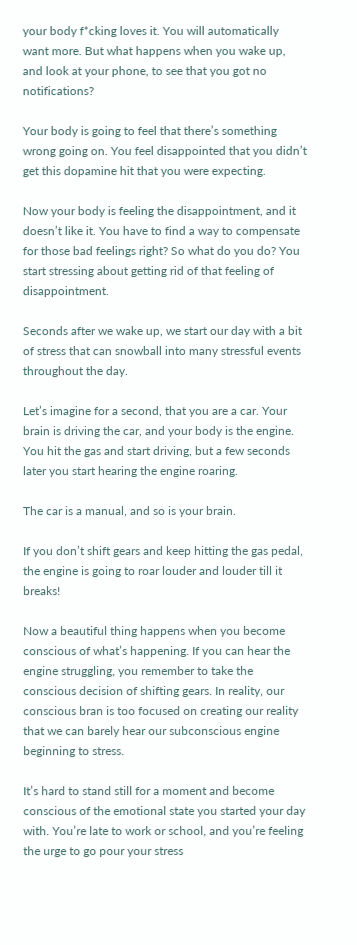your body f*cking loves it. You will automatically want more. But what happens when you wake up, and look at your phone, to see that you got no notifications?

Your body is going to feel that there’s something wrong going on. You feel disappointed that you didn’t get this dopamine hit that you were expecting.

Now your body is feeling the disappointment, and it doesn’t like it. You have to find a way to compensate for those bad feelings right? So what do you do? You start stressing about getting rid of that feeling of disappointment.

Seconds after we wake up, we start our day with a bit of stress that can snowball into many stressful events throughout the day.

Let’s imagine for a second, that you are a car. Your brain is driving the car, and your body is the engine. You hit the gas and start driving, but a few seconds later you start hearing the engine roaring.

The car is a manual, and so is your brain.

If you don’t shift gears and keep hitting the gas pedal, the engine is going to roar louder and louder till it breaks!

Now a beautiful thing happens when you become conscious of what’s happening. If you can hear the engine struggling, you remember to take the conscious decision of shifting gears. In reality, our conscious bran is too focused on creating our reality that we can barely hear our subconscious engine beginning to stress.

It’s hard to stand still for a moment and become conscious of the emotional state you started your day with. You’re late to work or school, and you’re feeling the urge to go pour your stress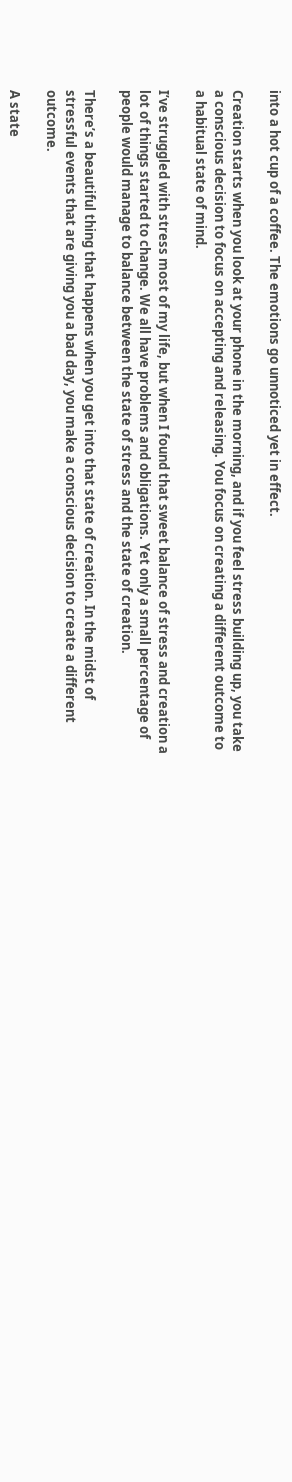into a hot cup of a coffee. The emotions go unnoticed yet in effect.

Creation starts when you look at your phone in the morning, and if you feel stress building up, you take a conscious decision to focus on accepting and releasing. You focus on creating a different outcome to a habitual state of mind.

I’ve struggled with stress most of my life, but when I found that sweet balance of stress and creation a lot of things started to change. We all have problems and obligations. Yet only a small percentage of people would manage to balance between the state of stress and the state of creation.

There’s a beautiful thing that happens when you get into that state of creation. In the midst of stressful events that are giving you a bad day, you make a conscious decision to create a different outcome.

A state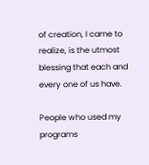of creation, I came to realize, is the utmost blessing that each and every one of us have.

People who used my programs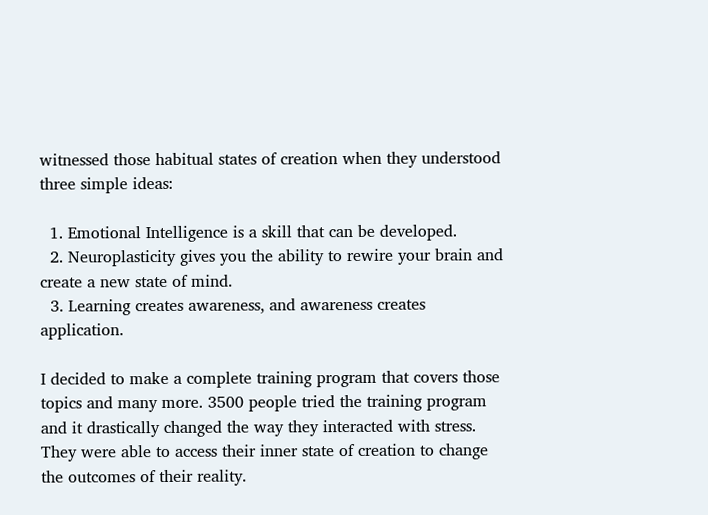witnessed those habitual states of creation when they understood three simple ideas:

  1. Emotional Intelligence is a skill that can be developed.
  2. Neuroplasticity gives you the ability to rewire your brain and create a new state of mind.
  3. Learning creates awareness, and awareness creates application.

I decided to make a complete training program that covers those topics and many more. 3500 people tried the training program and it drastically changed the way they interacted with stress. They were able to access their inner state of creation to change the outcomes of their reality.